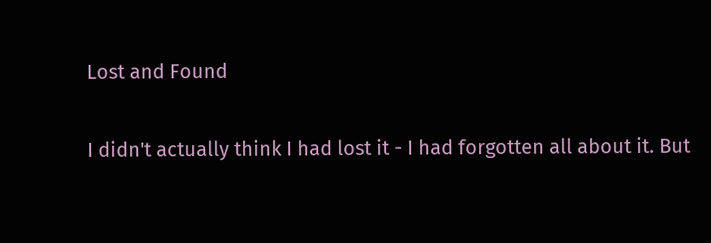Lost and Found

I didn't actually think I had lost it - I had forgotten all about it. But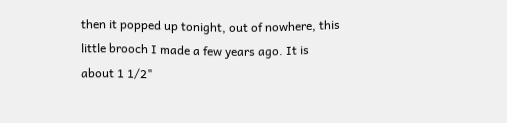then it popped up tonight, out of nowhere, this little brooch I made a few years ago. It is about 1 1/2"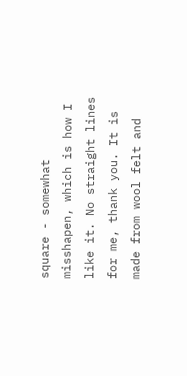square - somewhat misshapen, which is how I like it. No straight lines for me, thank you. It is made from wool felt and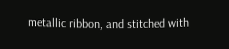metallic ribbon, and stitched with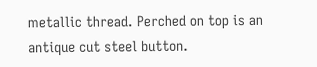metallic thread. Perched on top is an antique cut steel button.